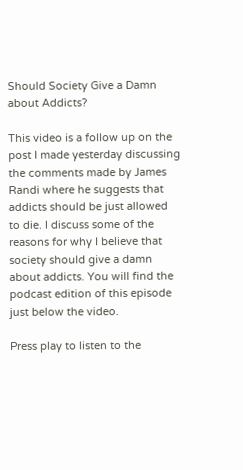Should Society Give a Damn about Addicts?

This video is a follow up on the post I made yesterday discussing the comments made by James Randi where he suggests that addicts should be just allowed to die. I discuss some of the reasons for why I believe that society should give a damn about addicts. You will find the podcast edition of this episode just below the video.

Press play to listen to the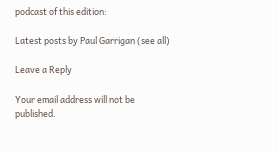podcast of this edition:

Latest posts by Paul Garrigan (see all)

Leave a Reply

Your email address will not be published.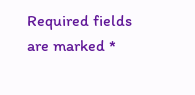Required fields are marked *